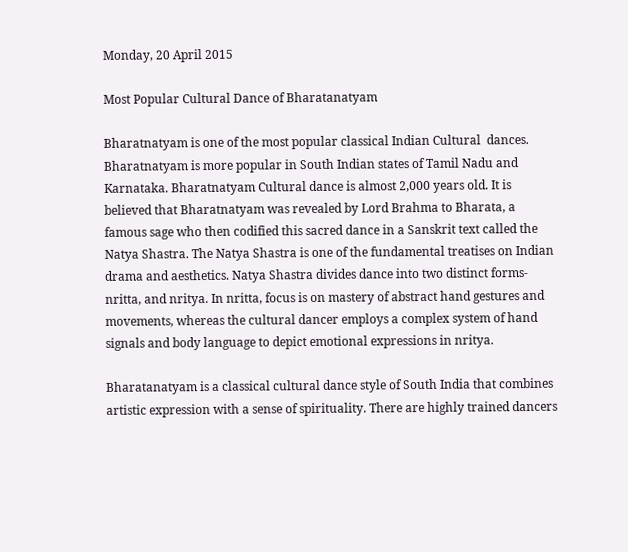Monday, 20 April 2015

Most Popular Cultural Dance of Bharatanatyam

Bharatnatyam is one of the most popular classical Indian Cultural  dances. Bharatnatyam is more popular in South Indian states of Tamil Nadu and Karnataka. Bharatnatyam Cultural dance is almost 2,000 years old. It is believed that Bharatnatyam was revealed by Lord Brahma to Bharata, a famous sage who then codified this sacred dance in a Sanskrit text called the Natya Shastra. The Natya Shastra is one of the fundamental treatises on Indian drama and aesthetics. Natya Shastra divides dance into two distinct forms- nritta, and nritya. In nritta, focus is on mastery of abstract hand gestures and movements, whereas the cultural dancer employs a complex system of hand signals and body language to depict emotional expressions in nritya.

Bharatanatyam is a classical cultural dance style of South India that combines artistic expression with a sense of spirituality. There are highly trained dancers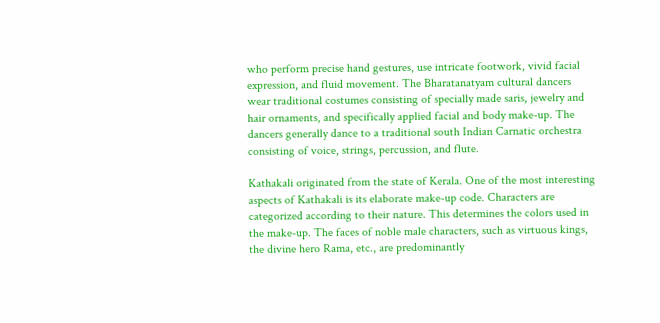who perform precise hand gestures, use intricate footwork, vivid facial expression, and fluid movement. The Bharatanatyam cultural dancers wear traditional costumes consisting of specially made saris, jewelry and hair ornaments, and specifically applied facial and body make-up. The dancers generally dance to a traditional south Indian Carnatic orchestra consisting of voice, strings, percussion, and flute.

Kathakali originated from the state of Kerala. One of the most interesting aspects of Kathakali is its elaborate make-up code. Characters are categorized according to their nature. This determines the colors used in the make-up. The faces of noble male characters, such as virtuous kings, the divine hero Rama, etc., are predominantly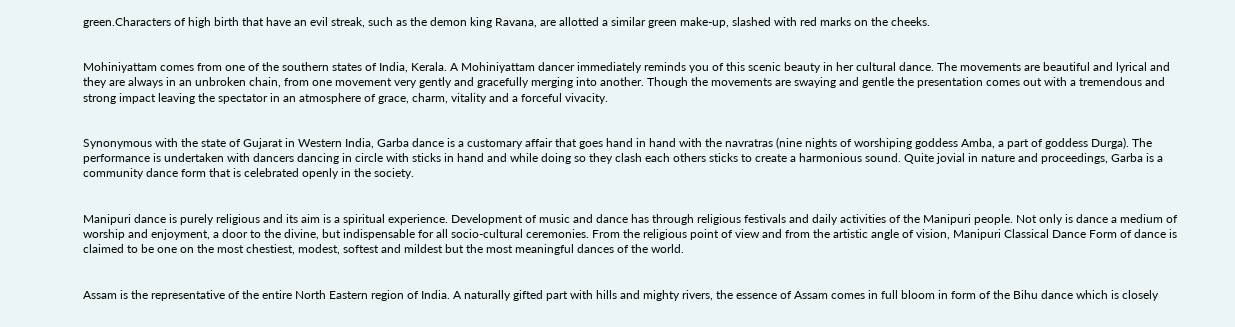green.Characters of high birth that have an evil streak, such as the demon king Ravana, are allotted a similar green make-up, slashed with red marks on the cheeks.


Mohiniyattam comes from one of the southern states of India, Kerala. A Mohiniyattam dancer immediately reminds you of this scenic beauty in her cultural dance. The movements are beautiful and lyrical and they are always in an unbroken chain, from one movement very gently and gracefully merging into another. Though the movements are swaying and gentle the presentation comes out with a tremendous and strong impact leaving the spectator in an atmosphere of grace, charm, vitality and a forceful vivacity.


Synonymous with the state of Gujarat in Western India, Garba dance is a customary affair that goes hand in hand with the navratras (nine nights of worshiping goddess Amba, a part of goddess Durga). The performance is undertaken with dancers dancing in circle with sticks in hand and while doing so they clash each others sticks to create a harmonious sound. Quite jovial in nature and proceedings, Garba is a community dance form that is celebrated openly in the society.


Manipuri dance is purely religious and its aim is a spiritual experience. Development of music and dance has through religious festivals and daily activities of the Manipuri people. Not only is dance a medium of worship and enjoyment, a door to the divine, but indispensable for all socio-cultural ceremonies. From the religious point of view and from the artistic angle of vision, Manipuri Classical Dance Form of dance is claimed to be one on the most chestiest, modest, softest and mildest but the most meaningful dances of the world.


Assam is the representative of the entire North Eastern region of India. A naturally gifted part with hills and mighty rivers, the essence of Assam comes in full bloom in form of the Bihu dance which is closely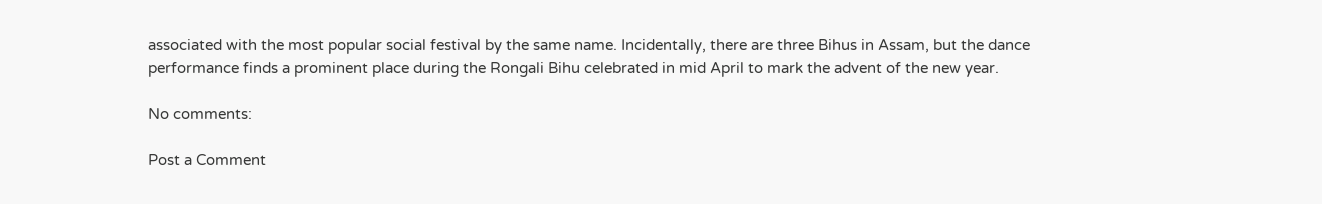associated with the most popular social festival by the same name. Incidentally, there are three Bihus in Assam, but the dance performance finds a prominent place during the Rongali Bihu celebrated in mid April to mark the advent of the new year.

No comments:

Post a Comment